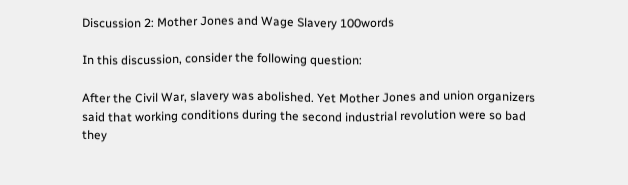Discussion 2: Mother Jones and Wage Slavery 100words

In this discussion, consider the following question:

After the Civil War, slavery was abolished. Yet Mother Jones and union organizers said that working conditions during the second industrial revolution were so bad they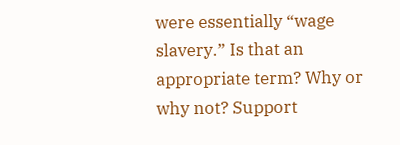were essentially “wage slavery.” Is that an appropriate term? Why or why not? Support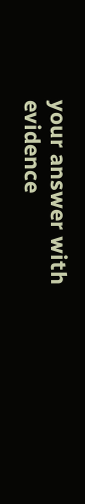your answer with evidence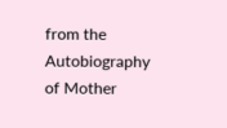from the Autobiography of Mother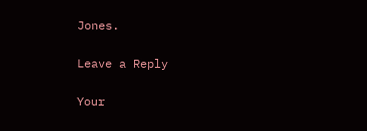Jones.

Leave a Reply

Your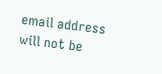email address will not be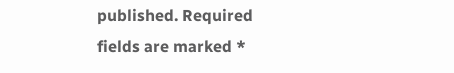published. Required fields are marked *